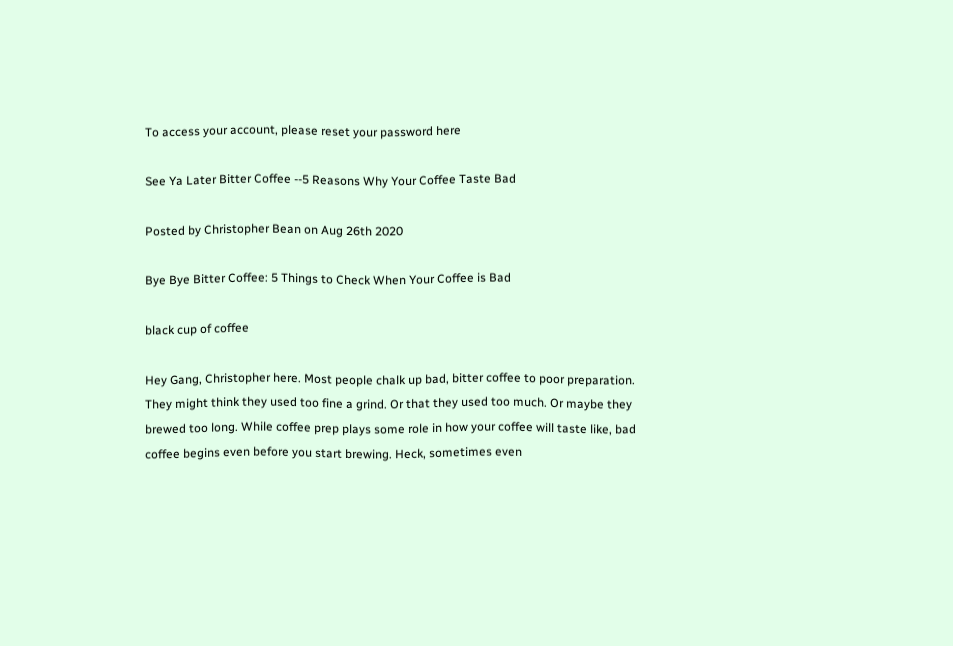To access your account, please reset your password here

See Ya Later Bitter Coffee --5 Reasons Why Your Coffee Taste Bad

Posted by Christopher Bean on Aug 26th 2020

Bye Bye Bitter Coffee: 5 Things to Check When Your Coffee is Bad

black cup of coffee

Hey Gang, Christopher here. Most people chalk up bad, bitter coffee to poor preparation. They might think they used too fine a grind. Or that they used too much. Or maybe they brewed too long. While coffee prep plays some role in how your coffee will taste like, bad coffee begins even before you start brewing. Heck, sometimes even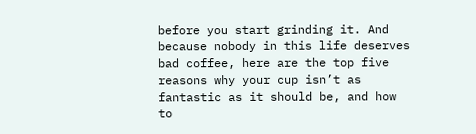before you start grinding it. And because nobody in this life deserves bad coffee, here are the top five reasons why your cup isn’t as fantastic as it should be, and how to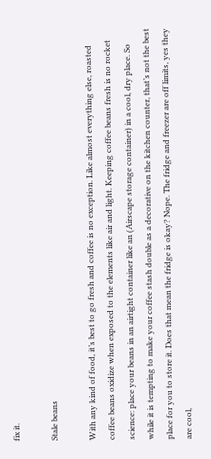fix it.

Stale beans

With any kind of food, it’s best to go fresh and coffee is no exception. Like almost everything else, roasted coffee beans oxidize when exposed to the elements like air and light. Keeping coffee beans fresh is no rocket science: place your beans in an airtight container like an (Airscape storage container) in a cool, dry place. So while it is tempting to make your coffee stash double as a decorative on the kitchen counter, that’s not the best place for you to store it. Does that mean the fridge is okay? Nope. The fridge and freezer are off limits, yes they are cool,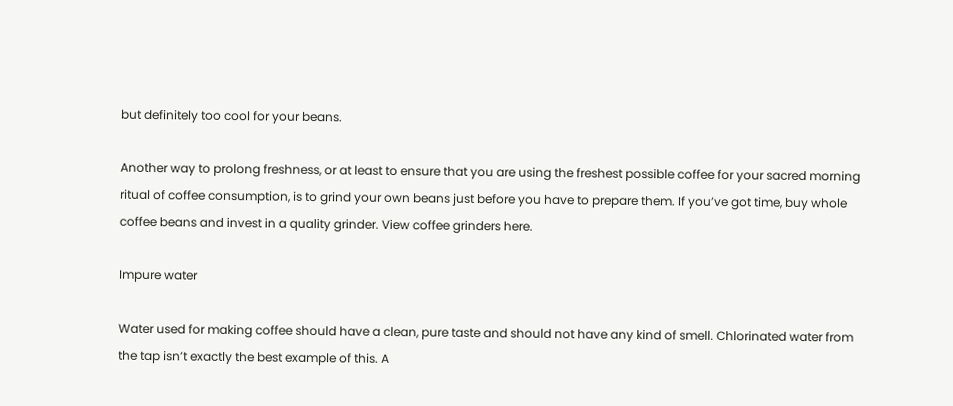but definitely too cool for your beans.

Another way to prolong freshness, or at least to ensure that you are using the freshest possible coffee for your sacred morning ritual of coffee consumption, is to grind your own beans just before you have to prepare them. If you’ve got time, buy whole coffee beans and invest in a quality grinder. View coffee grinders here.

Impure water

Water used for making coffee should have a clean, pure taste and should not have any kind of smell. Chlorinated water from the tap isn’t exactly the best example of this. A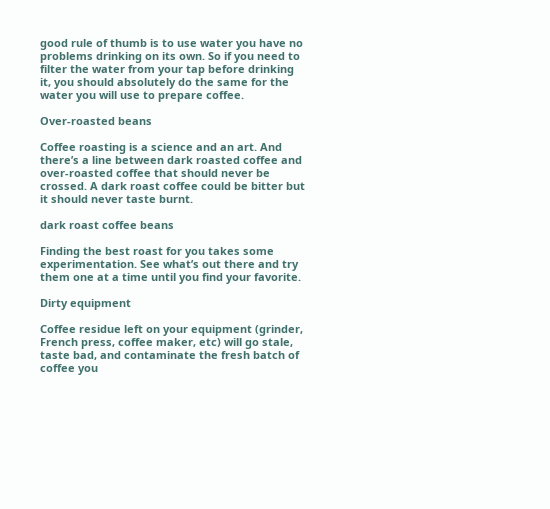good rule of thumb is to use water you have no problems drinking on its own. So if you need to filter the water from your tap before drinking it, you should absolutely do the same for the water you will use to prepare coffee.

Over-roasted beans

Coffee roasting is a science and an art. And there’s a line between dark roasted coffee and over-roasted coffee that should never be crossed. A dark roast coffee could be bitter but it should never taste burnt.

dark roast coffee beans

Finding the best roast for you takes some experimentation. See what’s out there and try them one at a time until you find your favorite.

Dirty equipment

Coffee residue left on your equipment (grinder, French press, coffee maker, etc) will go stale, taste bad, and contaminate the fresh batch of coffee you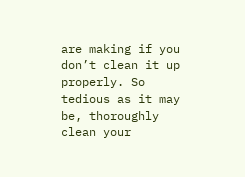are making if you don’t clean it up properly. So tedious as it may be, thoroughly clean your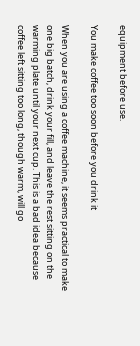equipment before use.

You make coffee too soon before you drink it

When you are using a coffee machine, it seems practical to make one big batch, drink your fill, and leave the rest sitting on the warming plate until your next cup. This is a bad idea because coffee left sitting too long, though warm, will go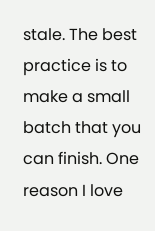stale. The best practice is to make a small batch that you can finish. One reason I love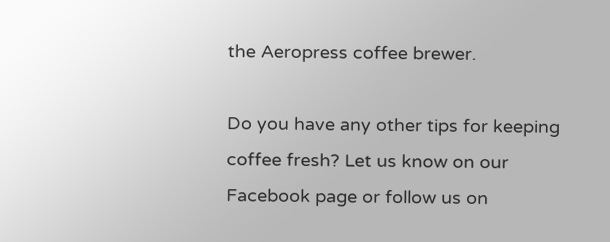the Aeropress coffee brewer.

Do you have any other tips for keeping coffee fresh? Let us know on our Facebook page or follow us on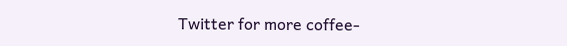Twitter for more coffee-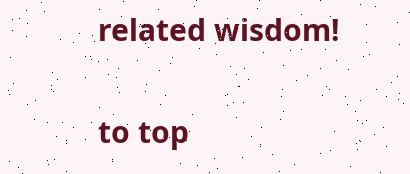related wisdom!

to top